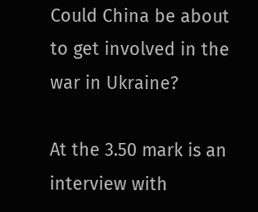Could China be about to get involved in the war in Ukraine?

At the 3.50 mark is an interview with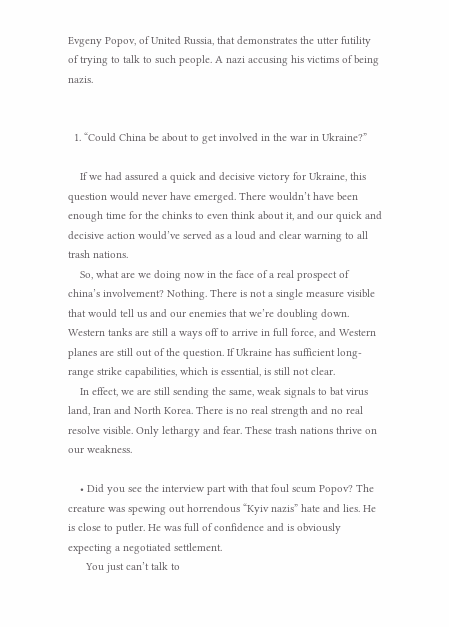Evgeny Popov, of United Russia, that demonstrates the utter futility of trying to talk to such people. A nazi accusing his victims of being nazis.


  1. “Could China be about to get involved in the war in Ukraine?”

    If we had assured a quick and decisive victory for Ukraine, this question would never have emerged. There wouldn’t have been enough time for the chinks to even think about it, and our quick and decisive action would’ve served as a loud and clear warning to all trash nations.
    So, what are we doing now in the face of a real prospect of china’s involvement? Nothing. There is not a single measure visible that would tell us and our enemies that we’re doubling down. Western tanks are still a ways off to arrive in full force, and Western planes are still out of the question. If Ukraine has sufficient long-range strike capabilities, which is essential, is still not clear.
    In effect, we are still sending the same, weak signals to bat virus land, Iran and North Korea. There is no real strength and no real resolve visible. Only lethargy and fear. These trash nations thrive on our weakness.

    • Did you see the interview part with that foul scum Popov? The creature was spewing out horrendous “Kyiv nazis” hate and lies. He is close to putler. He was full of confidence and is obviously expecting a negotiated settlement.
      You just can’t talk to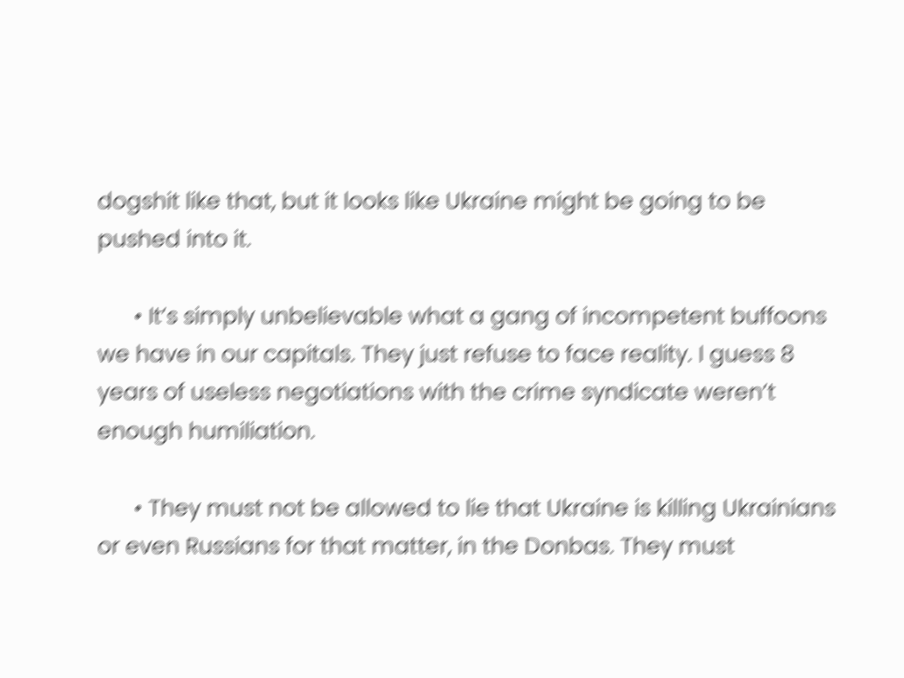dogshit like that, but it looks like Ukraine might be going to be pushed into it.

      • It’s simply unbelievable what a gang of incompetent buffoons we have in our capitals. They just refuse to face reality. I guess 8 years of useless negotiations with the crime syndicate weren’t enough humiliation.

      • They must not be allowed to lie that Ukraine is killing Ukrainians or even Russians for that matter, in the Donbas. They must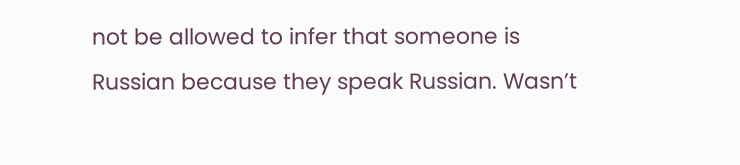not be allowed to infer that someone is Russian because they speak Russian. Wasn’t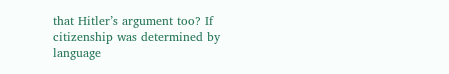that Hitler’s argument too? If citizenship was determined by language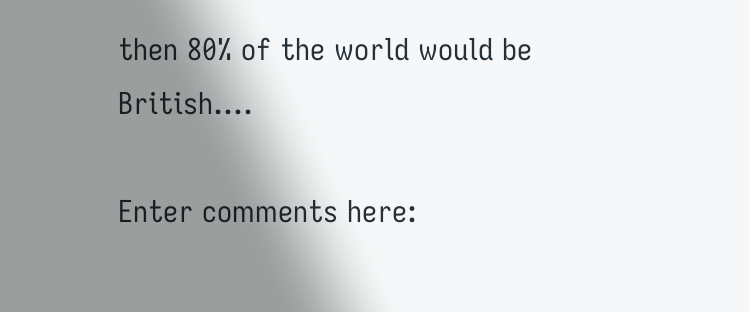then 80% of the world would be British….

Enter comments here: